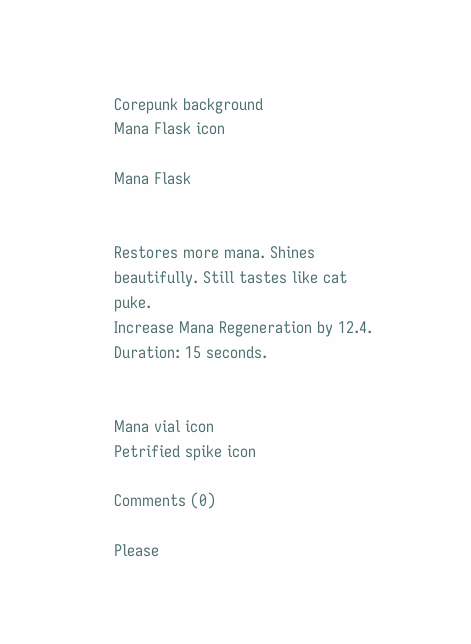Corepunk background
Mana Flask icon

Mana Flask


Restores more mana. Shines beautifully. Still tastes like cat puke.
Increase Mana Regeneration by 12.4.
Duration: 15 seconds.


Mana vial icon
Petrified spike icon

Comments (0)

Please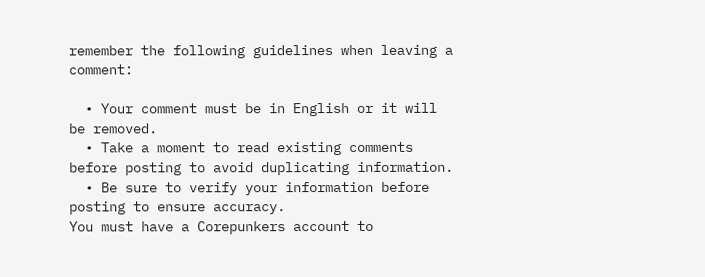remember the following guidelines when leaving a comment:

  • Your comment must be in English or it will be removed.
  • Take a moment to read existing comments before posting to avoid duplicating information.
  • Be sure to verify your information before posting to ensure accuracy.
You must have a Corepunkers account to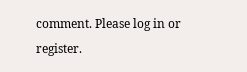comment. Please log in or register.